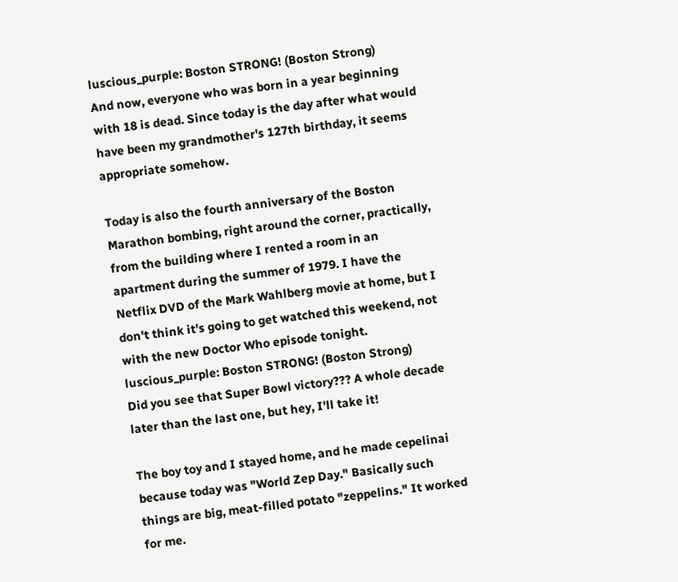luscious_purple: Boston STRONG! (Boston Strong)
And now, everyone who was born in a year beginning with 18 is dead. Since today is the day after what would have been my grandmother's 127th birthday, it seems appropriate somehow.

Today is also the fourth anniversary of the Boston Marathon bombing, right around the corner, practically, from the building where I rented a room in an apartment during the summer of 1979. I have the Netflix DVD of the Mark Wahlberg movie at home, but I don't think it's going to get watched this weekend, not with the new Doctor Who episode tonight.
luscious_purple: Boston STRONG! (Boston Strong)
Did you see that Super Bowl victory??? A whole decade later than the last one, but hey, I'll take it!

The boy toy and I stayed home, and he made cepelinai because today was "World Zep Day." Basically such things are big, meat-filled potato "zeppelins." It worked for me.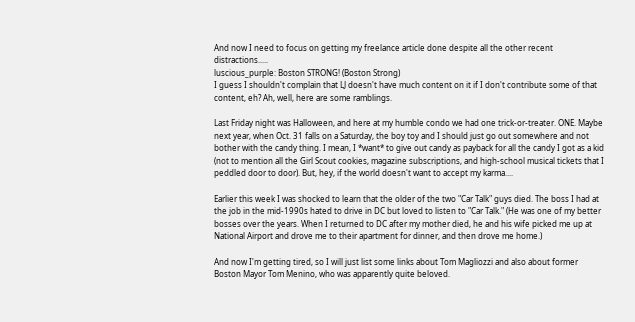And now I need to focus on getting my freelance article done despite all the other recent distractions.....
luscious_purple: Boston STRONG! (Boston Strong)
I guess I shouldn't complain that LJ doesn't have much content on it if I don't contribute some of that content, eh? Ah, well, here are some ramblings.

Last Friday night was Halloween, and here at my humble condo we had one trick-or-treater. ONE. Maybe next year, when Oct. 31 falls on a Saturday, the boy toy and I should just go out somewhere and not bother with the candy thing. I mean, I *want* to give out candy as payback for all the candy I got as a kid (not to mention all the Girl Scout cookies, magazine subscriptions, and high-school musical tickets that I peddled door to door). But, hey, if the world doesn't want to accept my karma....

Earlier this week I was shocked to learn that the older of the two "Car Talk" guys died. The boss I had at the job in the mid-1990s hated to drive in DC but loved to listen to "Car Talk." (He was one of my better bosses over the years. When I returned to DC after my mother died, he and his wife picked me up at National Airport and drove me to their apartment for dinner, and then drove me home.)

And now I'm getting tired, so I will just list some links about Tom Magliozzi and also about former Boston Mayor Tom Menino, who was apparently quite beloved.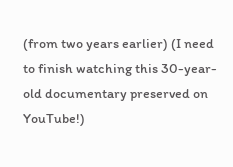(from two years earlier) (I need to finish watching this 30-year-old documentary preserved on YouTube!)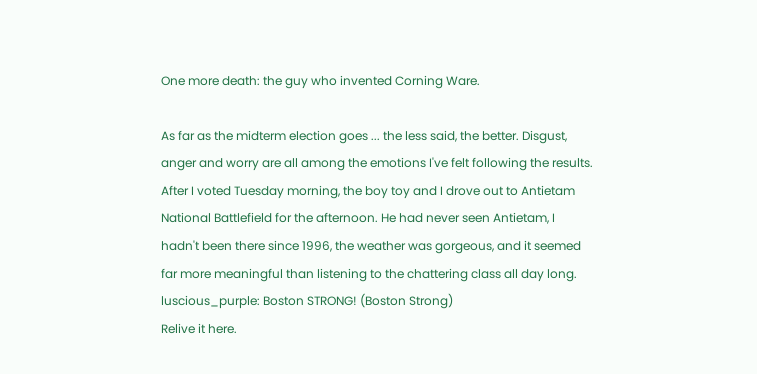One more death: the guy who invented Corning Ware.

As far as the midterm election goes ... the less said, the better. Disgust, anger and worry are all among the emotions I've felt following the results. After I voted Tuesday morning, the boy toy and I drove out to Antietam National Battlefield for the afternoon. He had never seen Antietam, I hadn't been there since 1996, the weather was gorgeous, and it seemed far more meaningful than listening to the chattering class all day long.
luscious_purple: Boston STRONG! (Boston Strong)
Relive it here.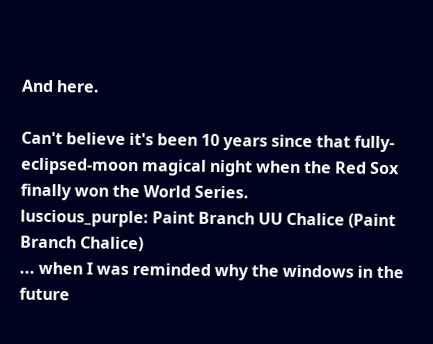And here.

Can't believe it's been 10 years since that fully-eclipsed-moon magical night when the Red Sox finally won the World Series.
luscious_purple: Paint Branch UU Chalice (Paint Branch Chalice)
... when I was reminded why the windows in the future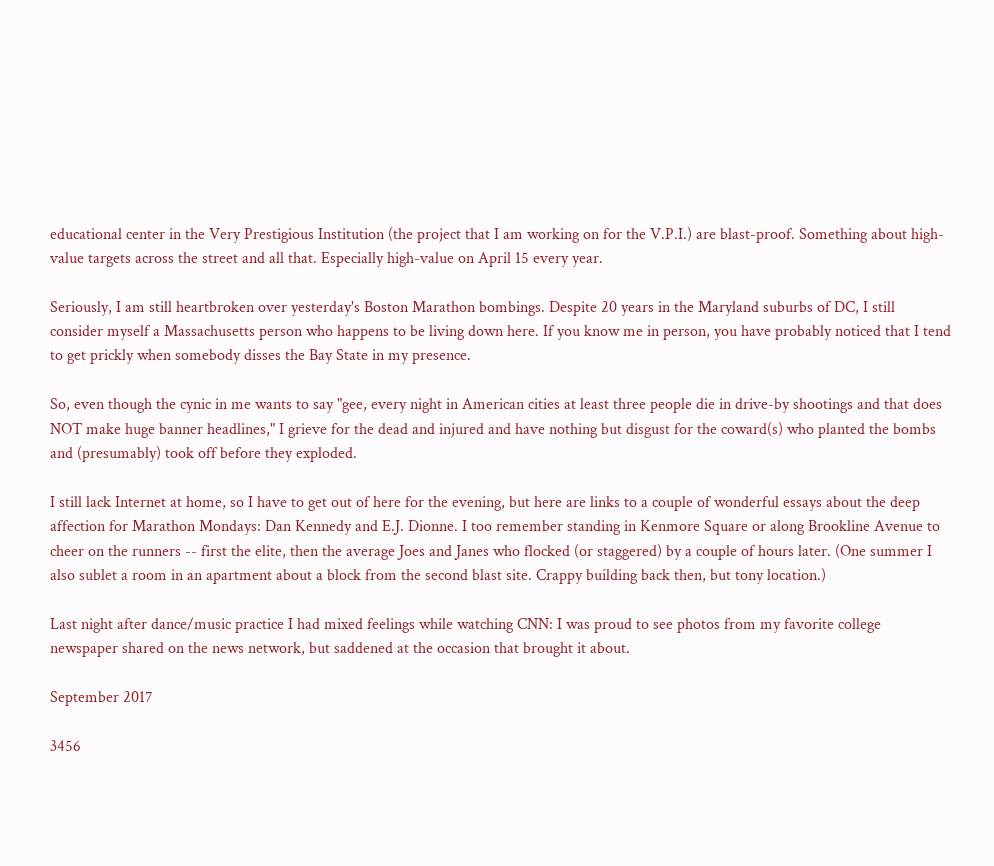educational center in the Very Prestigious Institution (the project that I am working on for the V.P.I.) are blast-proof. Something about high-value targets across the street and all that. Especially high-value on April 15 every year.

Seriously, I am still heartbroken over yesterday's Boston Marathon bombings. Despite 20 years in the Maryland suburbs of DC, I still consider myself a Massachusetts person who happens to be living down here. If you know me in person, you have probably noticed that I tend to get prickly when somebody disses the Bay State in my presence.

So, even though the cynic in me wants to say "gee, every night in American cities at least three people die in drive-by shootings and that does NOT make huge banner headlines," I grieve for the dead and injured and have nothing but disgust for the coward(s) who planted the bombs and (presumably) took off before they exploded.

I still lack Internet at home, so I have to get out of here for the evening, but here are links to a couple of wonderful essays about the deep affection for Marathon Mondays: Dan Kennedy and E.J. Dionne. I too remember standing in Kenmore Square or along Brookline Avenue to cheer on the runners -- first the elite, then the average Joes and Janes who flocked (or staggered) by a couple of hours later. (One summer I also sublet a room in an apartment about a block from the second blast site. Crappy building back then, but tony location.)

Last night after dance/music practice I had mixed feelings while watching CNN: I was proud to see photos from my favorite college newspaper shared on the news network, but saddened at the occasion that brought it about.

September 2017

3456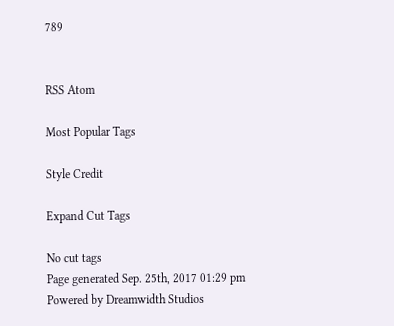789


RSS Atom

Most Popular Tags

Style Credit

Expand Cut Tags

No cut tags
Page generated Sep. 25th, 2017 01:29 pm
Powered by Dreamwidth Studios